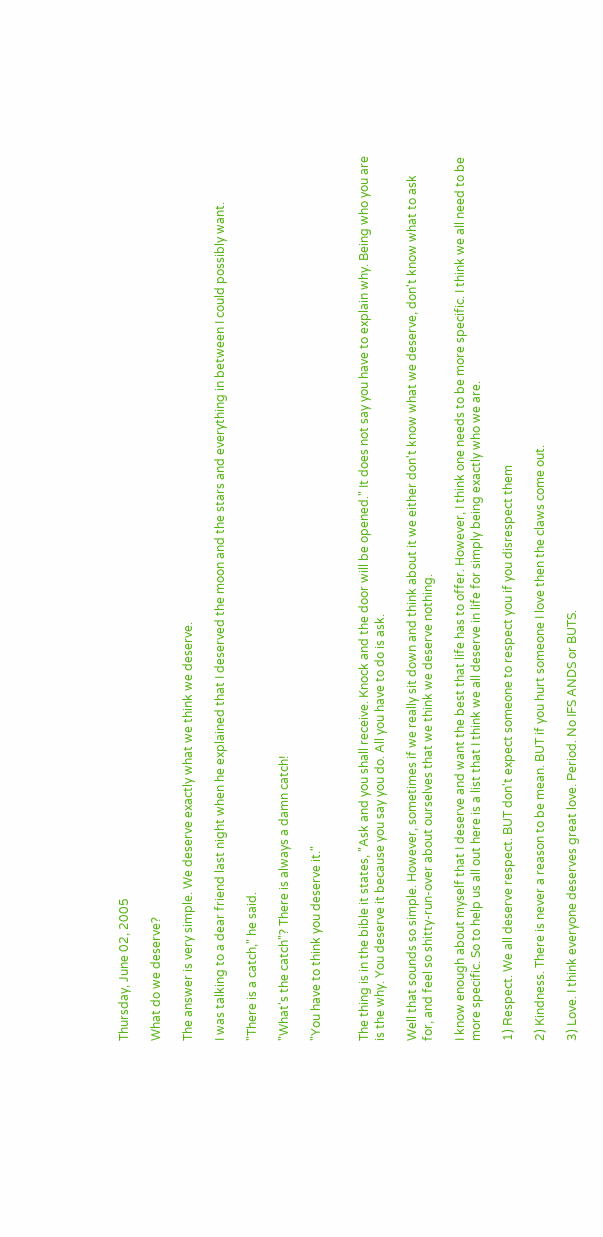Thursday, June 02, 2005

What do we deserve?

The answer is very simple. We deserve exactly what we think we deserve.

I was talking to a dear friend last night when he explained that I deserved the moon and the stars and everything in between I could possibly want.

"There is a catch," he said.

"What's the catch"? There is always a damn catch!

"You have to think you deserve it."


The thing is in the bible it states, "Ask and you shall receive. Knock and the door will be opened." It does not say you have to explain why. Being who you are is the why. You deserve it because you say you do. All you have to do is ask.

Well that sounds so simple. However, sometimes if we really sit down and think about it we either don't know what we deserve, don't know what to ask for, and feel so shitty-run-over about ourselves that we think we deserve nothing.

I know enough about myself that I deserve and want the best that life has to offer. However, I think one needs to be more specific. I think we all need to be more specific. So to help us all out here is a list that I think we all deserve in life for simply being exactly who we are.

1) Respect. We all deserve respect. BUT don't expect someone to respect you if you disrespect them

2) Kindness. There is never a reason to be mean. BUT if you hurt someone I love then the claws come out.

3) Love. I think everyone deserves great love. Period. No IFS ANDS or BUTS.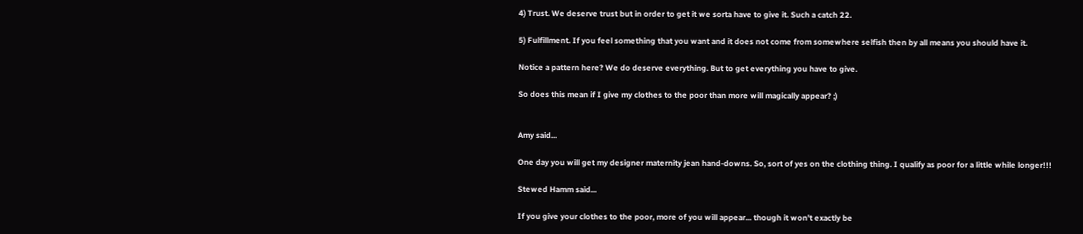4) Trust. We deserve trust but in order to get it we sorta have to give it. Such a catch 22.

5) Fulfillment. If you feel something that you want and it does not come from somewhere selfish then by all means you should have it.

Notice a pattern here? We do deserve everything. But to get everything you have to give.

So does this mean if I give my clothes to the poor than more will magically appear? ;)


Amy said...

One day you will get my designer maternity jean hand-downs. So, sort of yes on the clothing thing. I qualify as poor for a little while longer!!!

Stewed Hamm said...

If you give your clothes to the poor, more of you will appear... though it won't exactly be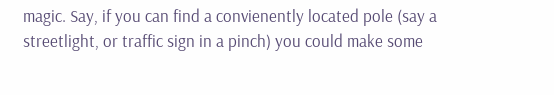magic. Say, if you can find a convienently located pole (say a streetlight, or traffic sign in a pinch) you could make some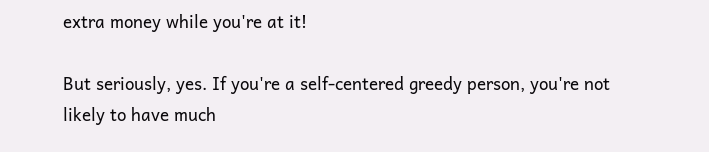extra money while you're at it!

But seriously, yes. If you're a self-centered greedy person, you're not likely to have much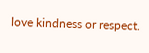love kindness or respect.